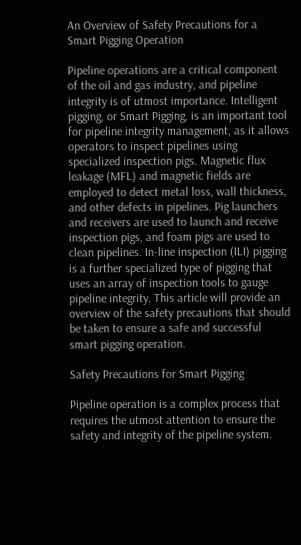An Overview of Safety Precautions for a Smart Pigging Operation

Pipeline operations are a critical component of the oil and gas industry, and pipeline integrity is of utmost importance. Intelligent pigging, or Smart Pigging, is an important tool for pipeline integrity management, as it allows operators to inspect pipelines using specialized inspection pigs. Magnetic flux leakage (MFL) and magnetic fields are employed to detect metal loss, wall thickness, and other defects in pipelines. Pig launchers and receivers are used to launch and receive inspection pigs, and foam pigs are used to clean pipelines. In-line inspection (ILI) pigging is a further specialized type of pigging that uses an array of inspection tools to gauge pipeline integrity. This article will provide an overview of the safety precautions that should be taken to ensure a safe and successful smart pigging operation.

Safety Precautions for Smart Pigging

Pipeline operation is a complex process that requires the utmost attention to ensure the safety and integrity of the pipeline system.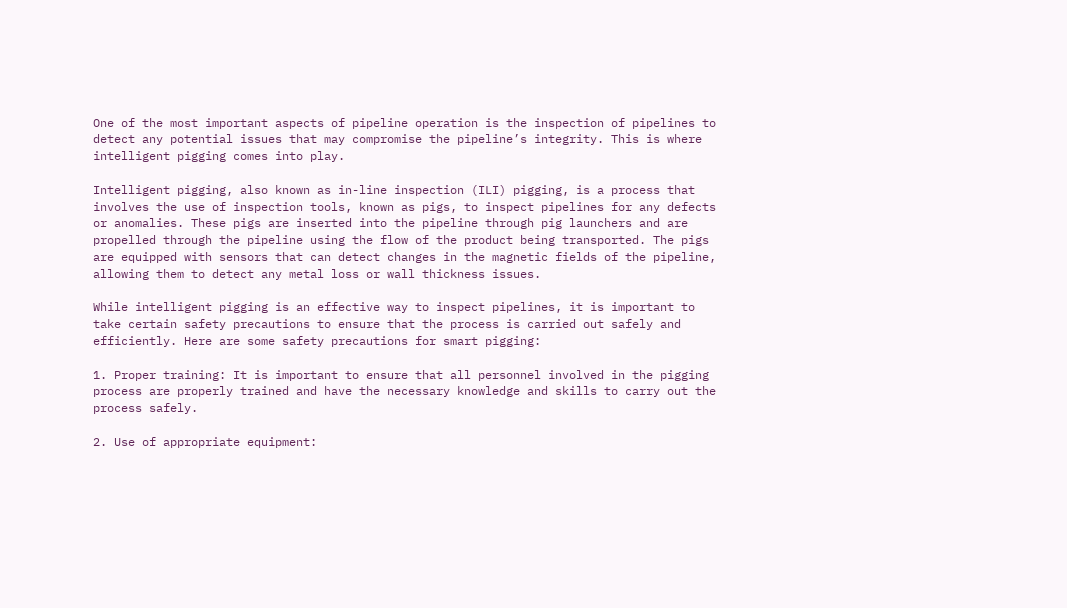One of the most important aspects of pipeline operation is the inspection of pipelines to detect any potential issues that may compromise the pipeline’s integrity. This is where intelligent pigging comes into play.

Intelligent pigging, also known as in-line inspection (ILI) pigging, is a process that involves the use of inspection tools, known as pigs, to inspect pipelines for any defects or anomalies. These pigs are inserted into the pipeline through pig launchers and are propelled through the pipeline using the flow of the product being transported. The pigs are equipped with sensors that can detect changes in the magnetic fields of the pipeline, allowing them to detect any metal loss or wall thickness issues.

While intelligent pigging is an effective way to inspect pipelines, it is important to take certain safety precautions to ensure that the process is carried out safely and efficiently. Here are some safety precautions for smart pigging:

1. Proper training: It is important to ensure that all personnel involved in the pigging process are properly trained and have the necessary knowledge and skills to carry out the process safely.

2. Use of appropriate equipment: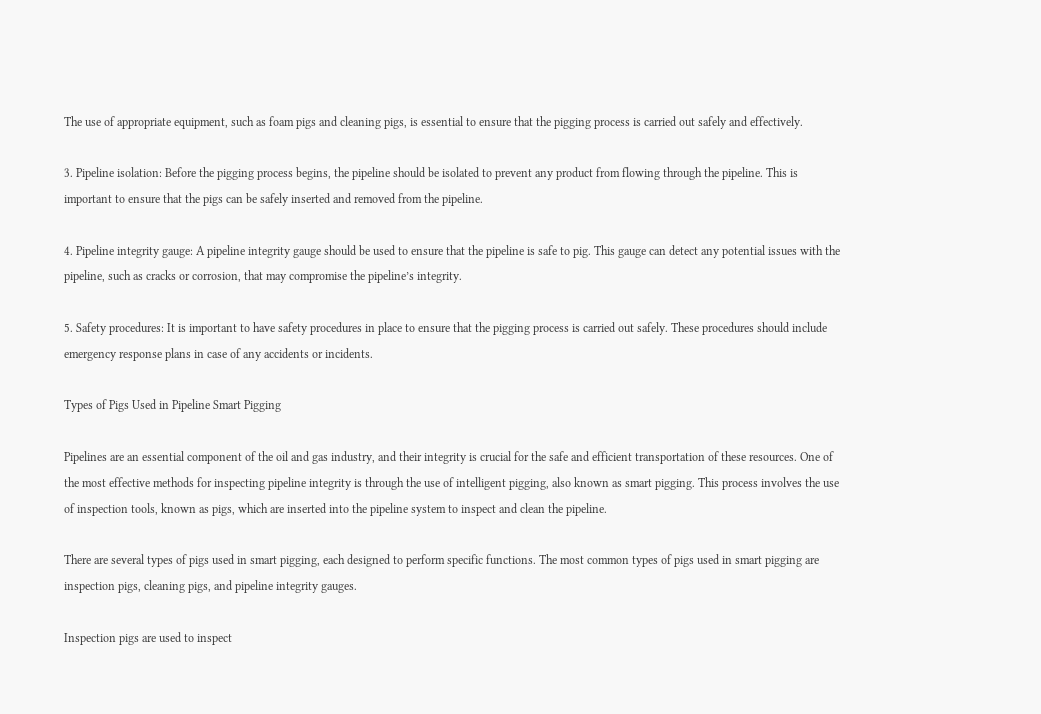The use of appropriate equipment, such as foam pigs and cleaning pigs, is essential to ensure that the pigging process is carried out safely and effectively.

3. Pipeline isolation: Before the pigging process begins, the pipeline should be isolated to prevent any product from flowing through the pipeline. This is important to ensure that the pigs can be safely inserted and removed from the pipeline.

4. Pipeline integrity gauge: A pipeline integrity gauge should be used to ensure that the pipeline is safe to pig. This gauge can detect any potential issues with the pipeline, such as cracks or corrosion, that may compromise the pipeline’s integrity.

5. Safety procedures: It is important to have safety procedures in place to ensure that the pigging process is carried out safely. These procedures should include emergency response plans in case of any accidents or incidents.

Types of Pigs Used in Pipeline Smart Pigging

Pipelines are an essential component of the oil and gas industry, and their integrity is crucial for the safe and efficient transportation of these resources. One of the most effective methods for inspecting pipeline integrity is through the use of intelligent pigging, also known as smart pigging. This process involves the use of inspection tools, known as pigs, which are inserted into the pipeline system to inspect and clean the pipeline.

There are several types of pigs used in smart pigging, each designed to perform specific functions. The most common types of pigs used in smart pigging are inspection pigs, cleaning pigs, and pipeline integrity gauges.

Inspection pigs are used to inspect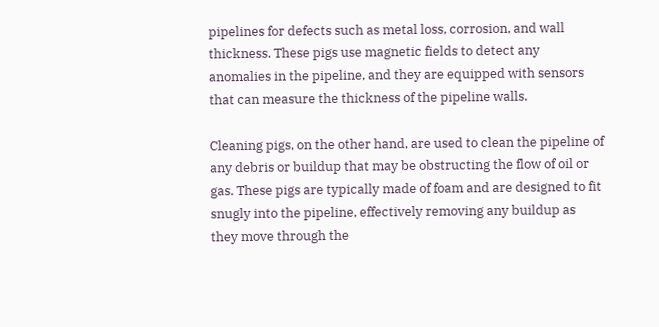pipelines for defects such as metal loss, corrosion, and wall thickness. These pigs use magnetic fields to detect any anomalies in the pipeline, and they are equipped with sensors that can measure the thickness of the pipeline walls.

Cleaning pigs, on the other hand, are used to clean the pipeline of any debris or buildup that may be obstructing the flow of oil or gas. These pigs are typically made of foam and are designed to fit snugly into the pipeline, effectively removing any buildup as they move through the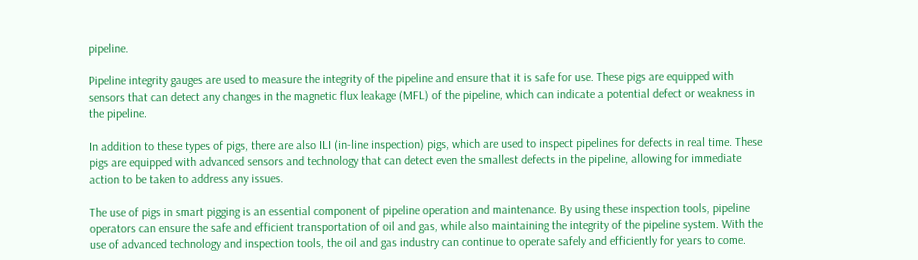pipeline.

Pipeline integrity gauges are used to measure the integrity of the pipeline and ensure that it is safe for use. These pigs are equipped with sensors that can detect any changes in the magnetic flux leakage (MFL) of the pipeline, which can indicate a potential defect or weakness in the pipeline.

In addition to these types of pigs, there are also ILI (in-line inspection) pigs, which are used to inspect pipelines for defects in real time. These pigs are equipped with advanced sensors and technology that can detect even the smallest defects in the pipeline, allowing for immediate action to be taken to address any issues.

The use of pigs in smart pigging is an essential component of pipeline operation and maintenance. By using these inspection tools, pipeline operators can ensure the safe and efficient transportation of oil and gas, while also maintaining the integrity of the pipeline system. With the use of advanced technology and inspection tools, the oil and gas industry can continue to operate safely and efficiently for years to come.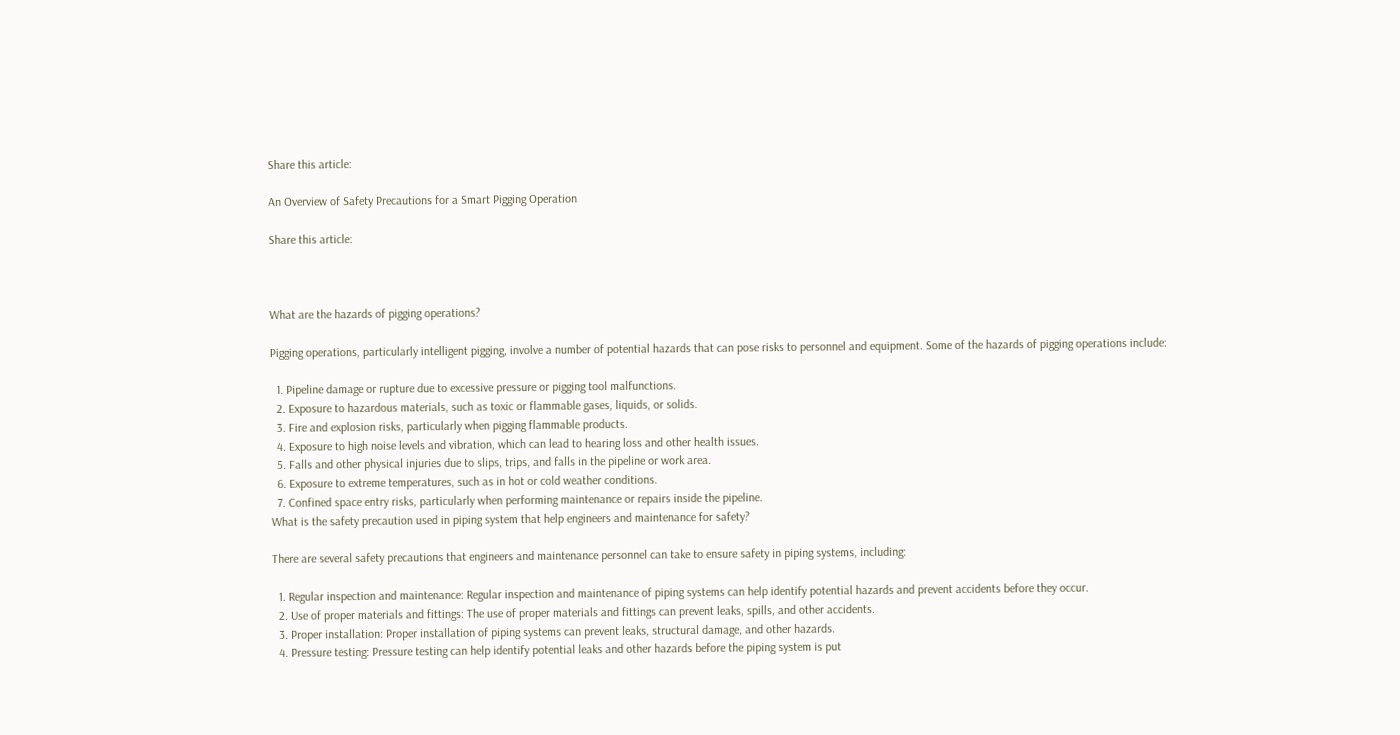Share this article:

An Overview of Safety Precautions for a Smart Pigging Operation

Share this article:



What are the hazards of pigging operations?

Pigging operations, particularly intelligent pigging, involve a number of potential hazards that can pose risks to personnel and equipment. Some of the hazards of pigging operations include:

  1. Pipeline damage or rupture due to excessive pressure or pigging tool malfunctions.
  2. Exposure to hazardous materials, such as toxic or flammable gases, liquids, or solids.
  3. Fire and explosion risks, particularly when pigging flammable products.
  4. Exposure to high noise levels and vibration, which can lead to hearing loss and other health issues.
  5. Falls and other physical injuries due to slips, trips, and falls in the pipeline or work area.
  6. Exposure to extreme temperatures, such as in hot or cold weather conditions.
  7. Confined space entry risks, particularly when performing maintenance or repairs inside the pipeline.
What is the safety precaution used in piping system that help engineers and maintenance for safety?

There are several safety precautions that engineers and maintenance personnel can take to ensure safety in piping systems, including:

  1. Regular inspection and maintenance: Regular inspection and maintenance of piping systems can help identify potential hazards and prevent accidents before they occur.
  2. Use of proper materials and fittings: The use of proper materials and fittings can prevent leaks, spills, and other accidents.
  3. Proper installation: Proper installation of piping systems can prevent leaks, structural damage, and other hazards.
  4. Pressure testing: Pressure testing can help identify potential leaks and other hazards before the piping system is put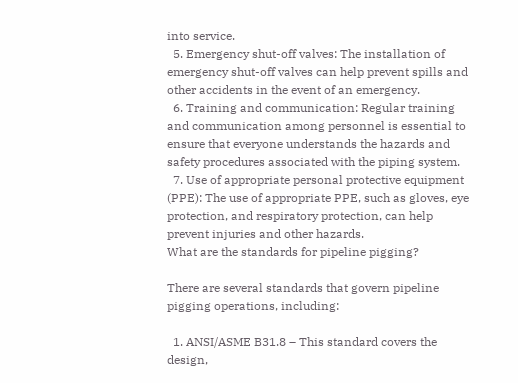into service.
  5. Emergency shut-off valves: The installation of emergency shut-off valves can help prevent spills and other accidents in the event of an emergency.
  6. Training and communication: Regular training and communication among personnel is essential to ensure that everyone understands the hazards and safety procedures associated with the piping system.
  7. Use of appropriate personal protective equipment (PPE): The use of appropriate PPE, such as gloves, eye protection, and respiratory protection, can help prevent injuries and other hazards.
What are the standards for pipeline pigging?

There are several standards that govern pipeline pigging operations, including:

  1. ANSI/ASME B31.8 – This standard covers the design,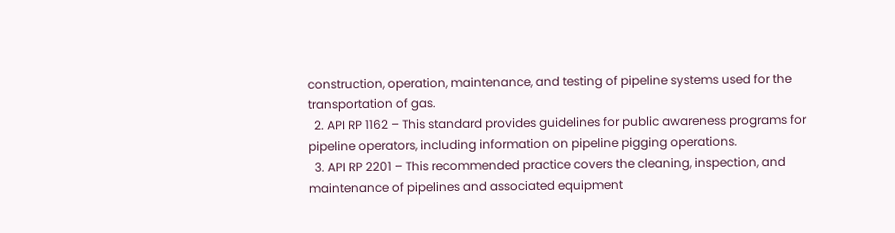construction, operation, maintenance, and testing of pipeline systems used for the transportation of gas.
  2. API RP 1162 – This standard provides guidelines for public awareness programs for pipeline operators, including information on pipeline pigging operations.
  3. API RP 2201 – This recommended practice covers the cleaning, inspection, and maintenance of pipelines and associated equipment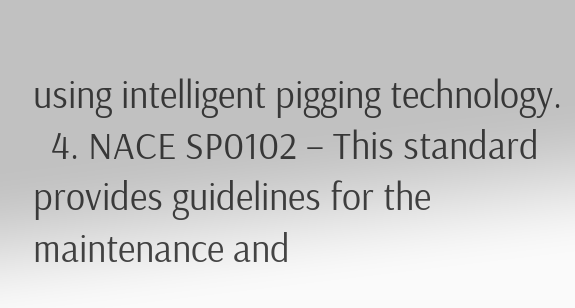using intelligent pigging technology.
  4. NACE SP0102 – This standard provides guidelines for the maintenance and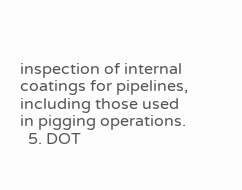inspection of internal coatings for pipelines, including those used in pigging operations.
  5. DOT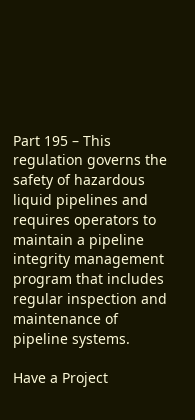Part 195 – This regulation governs the safety of hazardous liquid pipelines and requires operators to maintain a pipeline integrity management program that includes regular inspection and maintenance of pipeline systems.

Have a Project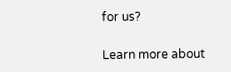for us?

Learn more about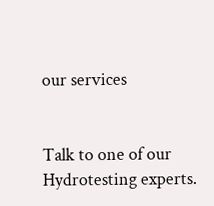our services


Talk to one of our Hydrotesting experts.